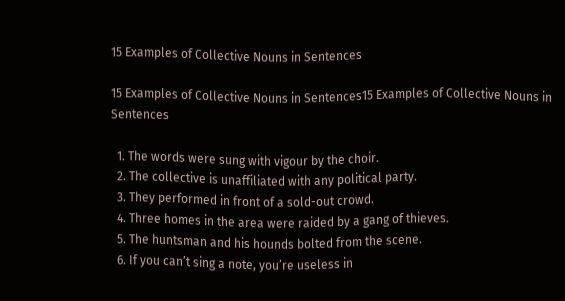15 Examples of Collective Nouns in Sentences

15 Examples of Collective Nouns in Sentences15 Examples of Collective Nouns in Sentences

  1. The words were sung with vigour by the choir.
  2. The collective is unaffiliated with any political party.
  3. They performed in front of a sold-out crowd.
  4. Three homes in the area were raided by a gang of thieves.
  5. The huntsman and his hounds bolted from the scene.
  6. If you can’t sing a note, you’re useless in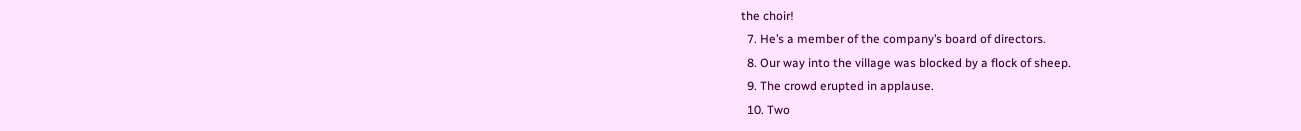the choir!
  7. He’s a member of the company’s board of directors.
  8. Our way into the village was blocked by a flock of sheep.
  9. The crowd erupted in applause.
  10. Two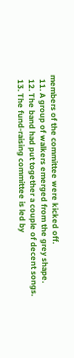members of the committee were kicked off.
  11. A group of walkers emerged from the grey shape.
  12. The band had put together a couple of decent songs.
  13. The fund-raising committee is led by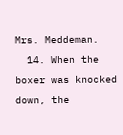Mrs. Meddeman.
  14. When the boxer was knocked down, the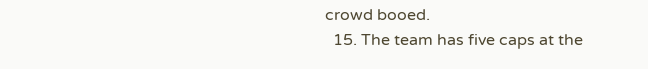crowd booed.
  15. The team has five caps at the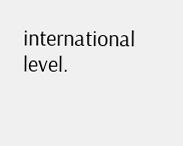international level.